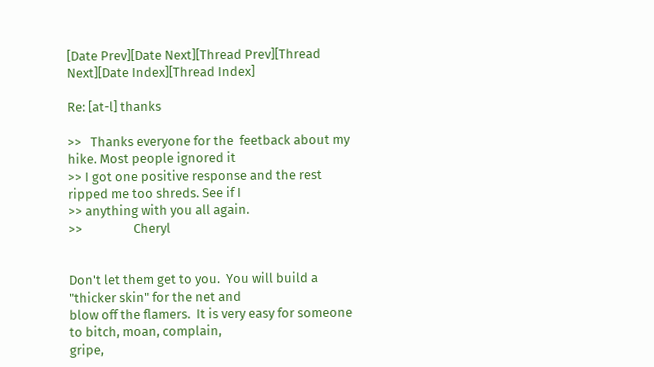[Date Prev][Date Next][Thread Prev][Thread Next][Date Index][Thread Index]

Re: [at-l] thanks

>>   Thanks everyone for the  feetback about my hike. Most people ignored it
>> I got one positive response and the rest ripped me too shreds. See if I
>> anything with you all again.
>>                 Cheryl


Don't let them get to you.  You will build a "thicker skin" for the net and
blow off the flamers.  It is very easy for someone to bitch, moan, complain,
gripe,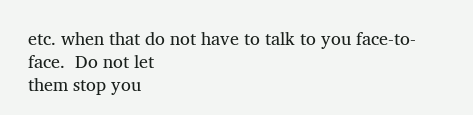etc. when that do not have to talk to you face-to-face.  Do not let
them stop you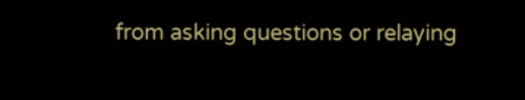from asking questions or relaying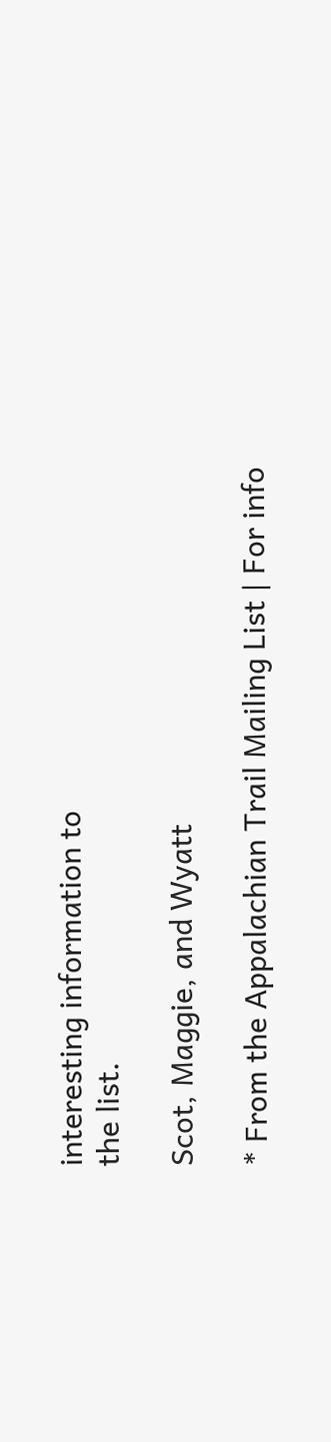interesting information to
the list.

Scot, Maggie, and Wyatt

* From the Appalachian Trail Mailing List | For info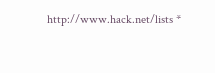http://www.hack.net/lists *